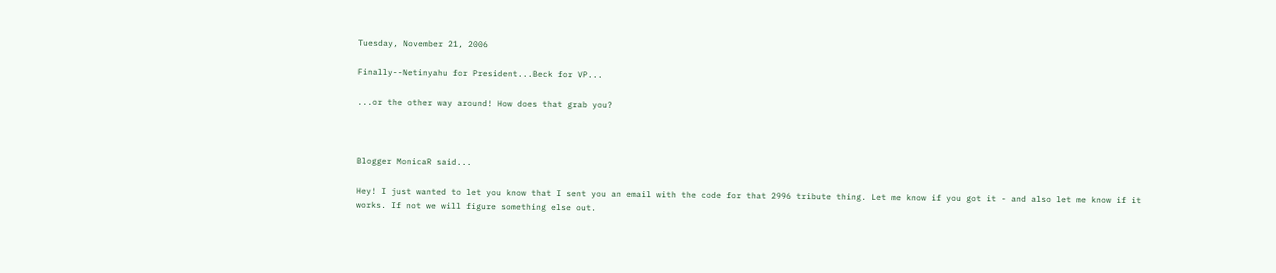Tuesday, November 21, 2006

Finally--Netinyahu for President...Beck for VP...

...or the other way around! How does that grab you?



Blogger MonicaR said...

Hey! I just wanted to let you know that I sent you an email with the code for that 2996 tribute thing. Let me know if you got it - and also let me know if it works. If not we will figure something else out.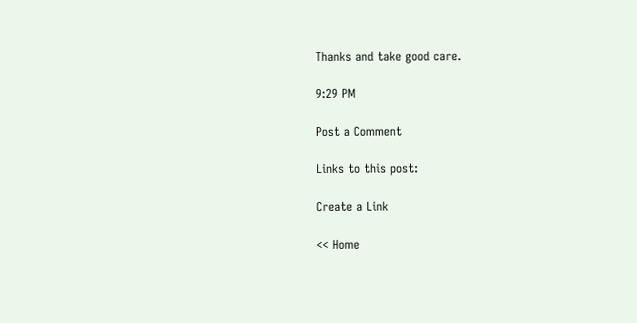Thanks and take good care.

9:29 PM

Post a Comment

Links to this post:

Create a Link

<< Home